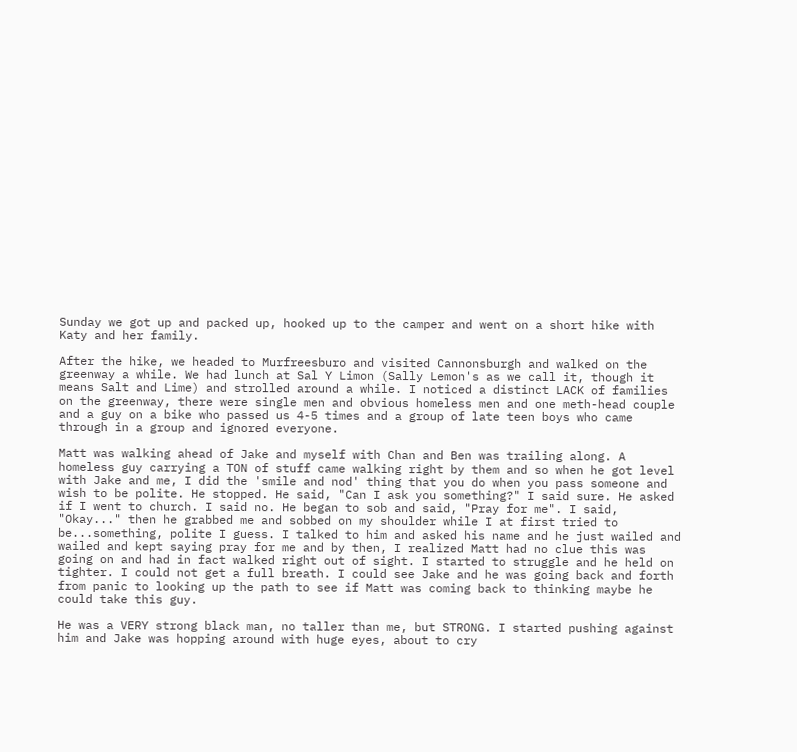Sunday we got up and packed up, hooked up to the camper and went on a short hike with Katy and her family.

After the hike, we headed to Murfreesburo and visited Cannonsburgh and walked on the greenway a while. We had lunch at Sal Y Limon (Sally Lemon's as we call it, though it means Salt and Lime) and strolled around a while. I noticed a distinct LACK of families on the greenway, there were single men and obvious homeless men and one meth-head couple and a guy on a bike who passed us 4-5 times and a group of late teen boys who came through in a group and ignored everyone.

Matt was walking ahead of Jake and myself with Chan and Ben was trailing along. A homeless guy carrying a TON of stuff came walking right by them and so when he got level with Jake and me, I did the 'smile and nod' thing that you do when you pass someone and wish to be polite. He stopped. He said, "Can I ask you something?" I said sure. He asked if I went to church. I said no. He began to sob and said, "Pray for me". I said, "Okay..." then he grabbed me and sobbed on my shoulder while I at first tried to be...something, polite I guess. I talked to him and asked his name and he just wailed and wailed and kept saying pray for me and by then, I realized Matt had no clue this was going on and had in fact walked right out of sight. I started to struggle and he held on tighter. I could not get a full breath. I could see Jake and he was going back and forth from panic to looking up the path to see if Matt was coming back to thinking maybe he could take this guy.

He was a VERY strong black man, no taller than me, but STRONG. I started pushing against him and Jake was hopping around with huge eyes, about to cry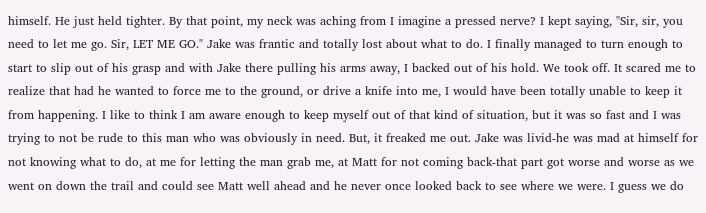himself. He just held tighter. By that point, my neck was aching from I imagine a pressed nerve? I kept saying, "Sir, sir, you need to let me go. Sir, LET ME GO." Jake was frantic and totally lost about what to do. I finally managed to turn enough to start to slip out of his grasp and with Jake there pulling his arms away, I backed out of his hold. We took off. It scared me to realize that had he wanted to force me to the ground, or drive a knife into me, I would have been totally unable to keep it from happening. I like to think I am aware enough to keep myself out of that kind of situation, but it was so fast and I was trying to not be rude to this man who was obviously in need. But, it freaked me out. Jake was livid-he was mad at himself for not knowing what to do, at me for letting the man grab me, at Matt for not coming back-that part got worse and worse as we went on down the trail and could see Matt well ahead and he never once looked back to see where we were. I guess we do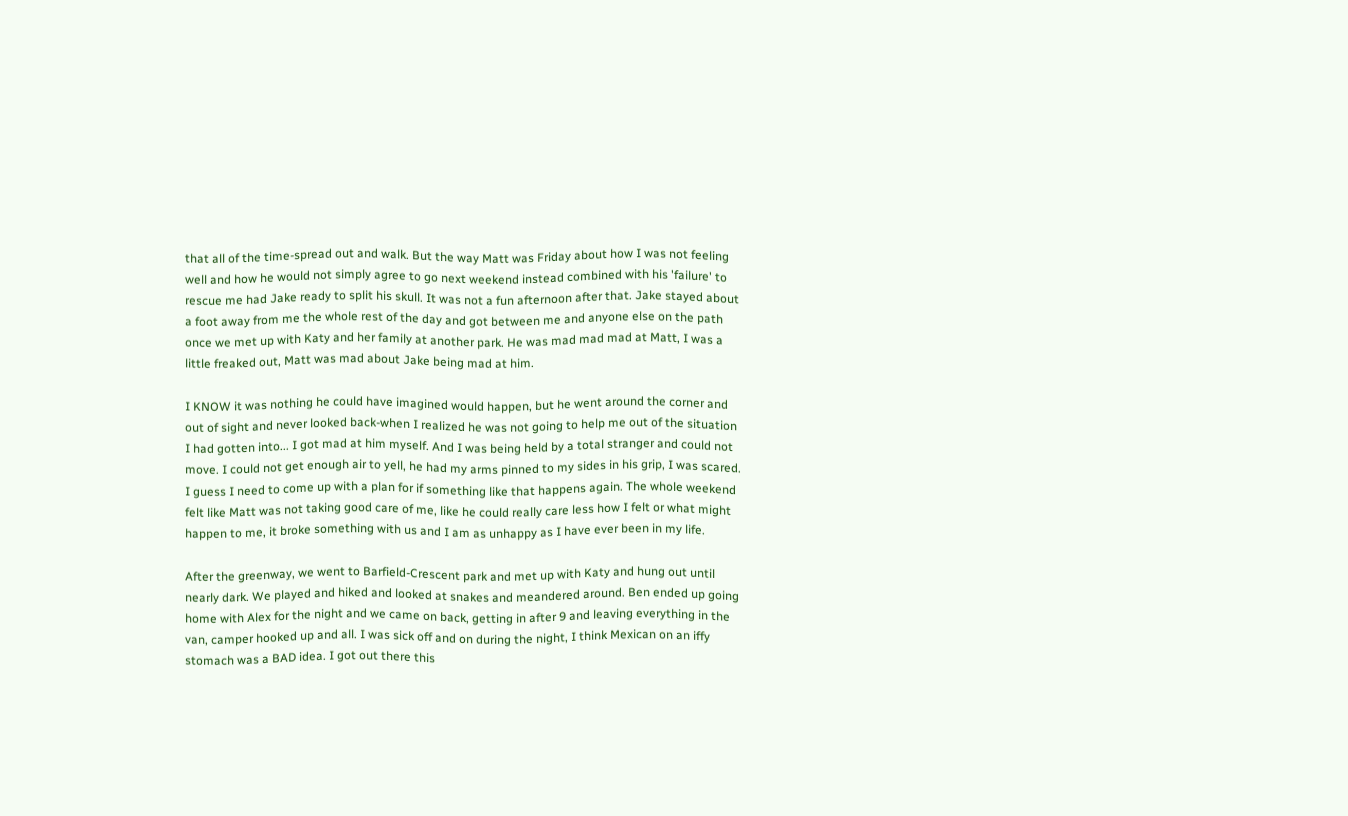that all of the time-spread out and walk. But the way Matt was Friday about how I was not feeling well and how he would not simply agree to go next weekend instead combined with his 'failure' to rescue me had Jake ready to split his skull. It was not a fun afternoon after that. Jake stayed about a foot away from me the whole rest of the day and got between me and anyone else on the path once we met up with Katy and her family at another park. He was mad mad mad at Matt, I was a little freaked out, Matt was mad about Jake being mad at him.

I KNOW it was nothing he could have imagined would happen, but he went around the corner and out of sight and never looked back-when I realized he was not going to help me out of the situation I had gotten into... I got mad at him myself. And I was being held by a total stranger and could not move. I could not get enough air to yell, he had my arms pinned to my sides in his grip, I was scared. I guess I need to come up with a plan for if something like that happens again. The whole weekend felt like Matt was not taking good care of me, like he could really care less how I felt or what might happen to me, it broke something with us and I am as unhappy as I have ever been in my life.

After the greenway, we went to Barfield-Crescent park and met up with Katy and hung out until nearly dark. We played and hiked and looked at snakes and meandered around. Ben ended up going home with Alex for the night and we came on back, getting in after 9 and leaving everything in the van, camper hooked up and all. I was sick off and on during the night, I think Mexican on an iffy stomach was a BAD idea. I got out there this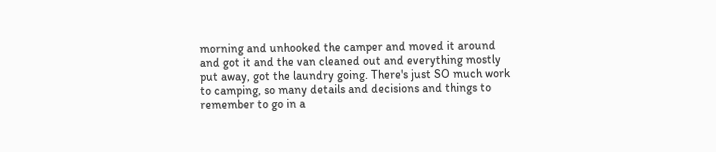morning and unhooked the camper and moved it around and got it and the van cleaned out and everything mostly put away, got the laundry going. There's just SO much work to camping, so many details and decisions and things to remember to go in a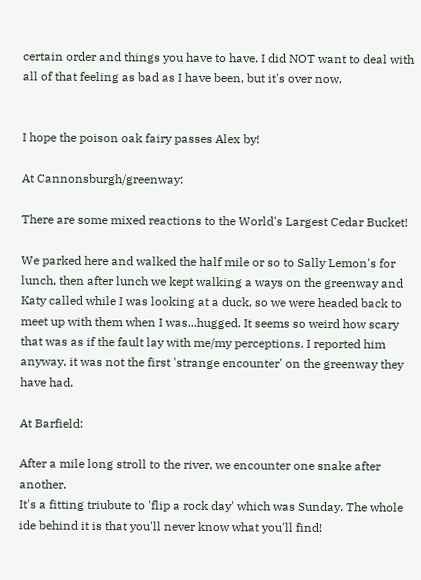certain order and things you have to have. I did NOT want to deal with all of that feeling as bad as I have been, but it's over now.


I hope the poison oak fairy passes Alex by!

At Cannonsburgh/greenway:

There are some mixed reactions to the World's Largest Cedar Bucket!

We parked here and walked the half mile or so to Sally Lemon's for lunch, then after lunch we kept walking a ways on the greenway and Katy called while I was looking at a duck, so we were headed back to meet up with them when I was...hugged. It seems so weird how scary that was as if the fault lay with me/my perceptions. I reported him anyway, it was not the first 'strange encounter' on the greenway they have had.

At Barfield:

After a mile long stroll to the river, we encounter one snake after another.
It's a fitting triubute to 'flip a rock day' which was Sunday. The whole ide behind it is that you'll never know what you'll find!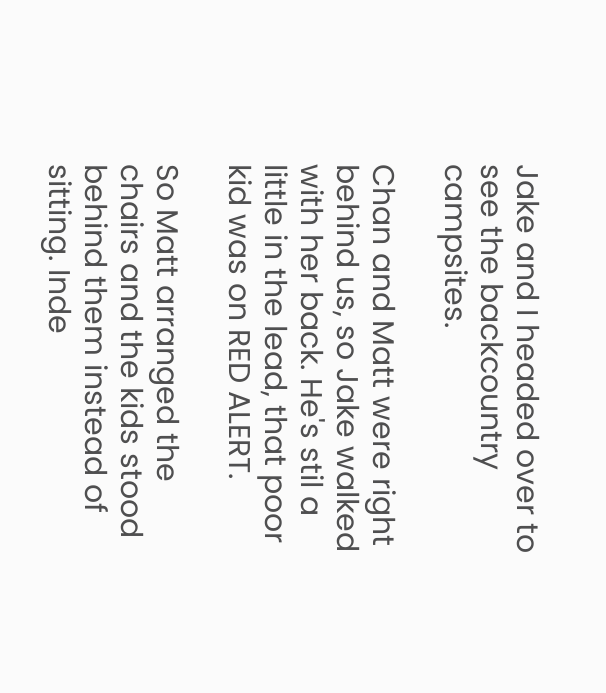Jake and I headed over to see the backcountry campsites.

Chan and Matt were right behind us, so Jake walked with her back. He's stil a little in the lead, that poor kid was on RED ALERT.

So Matt arranged the chairs and the kids stood behind them instead of sitting. Inde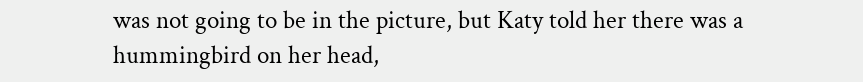was not going to be in the picture, but Katy told her there was a hummingbird on her head,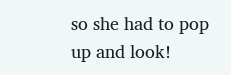so she had to pop up and look!